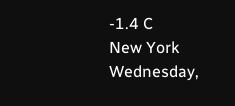-1.4 C
New York
Wednesday,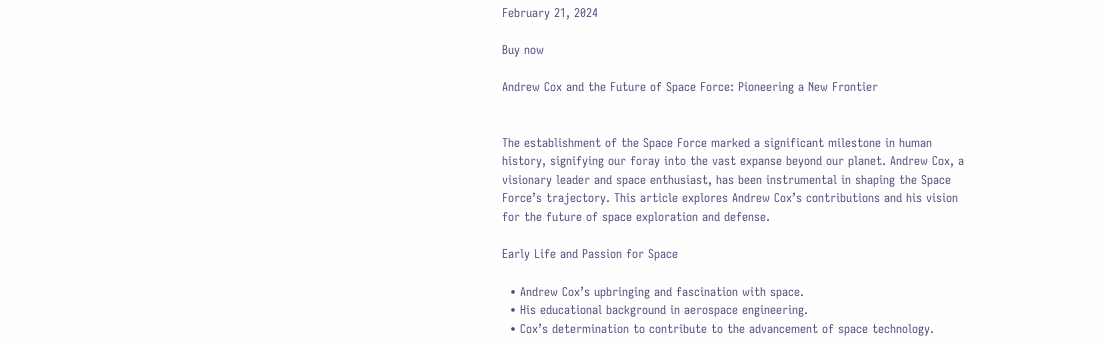February 21, 2024

Buy now

Andrew Cox and the Future of Space Force: Pioneering a New Frontier


The establishment of the Space Force marked a significant milestone in human history, signifying our foray into the vast expanse beyond our planet. Andrew Cox, a visionary leader and space enthusiast, has been instrumental in shaping the Space Force’s trajectory. This article explores Andrew Cox’s contributions and his vision for the future of space exploration and defense.

Early Life and Passion for Space

  • Andrew Cox’s upbringing and fascination with space.
  • His educational background in aerospace engineering.
  • Cox’s determination to contribute to the advancement of space technology.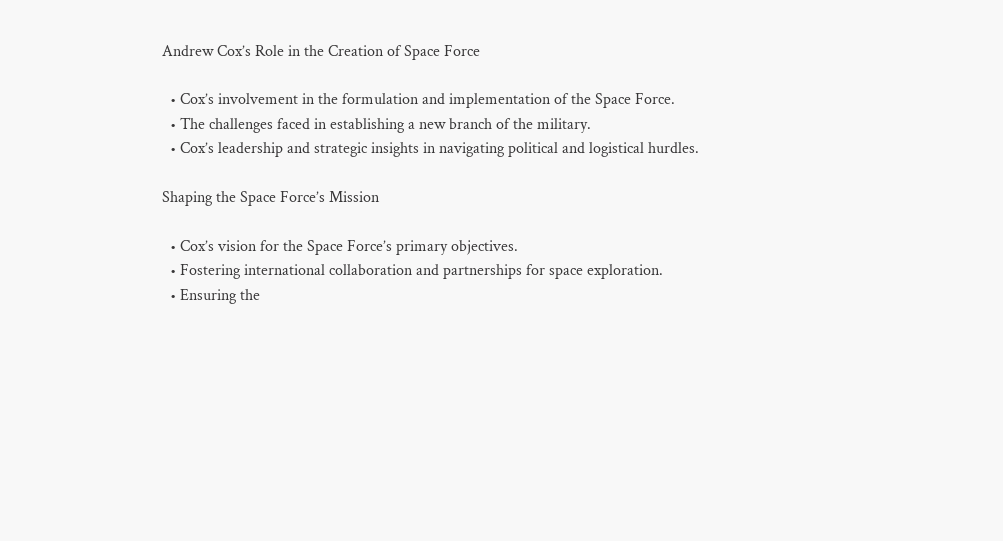Andrew Cox’s Role in the Creation of Space Force

  • Cox’s involvement in the formulation and implementation of the Space Force.
  • The challenges faced in establishing a new branch of the military.
  • Cox’s leadership and strategic insights in navigating political and logistical hurdles.

Shaping the Space Force’s Mission

  • Cox’s vision for the Space Force’s primary objectives.
  • Fostering international collaboration and partnerships for space exploration.
  • Ensuring the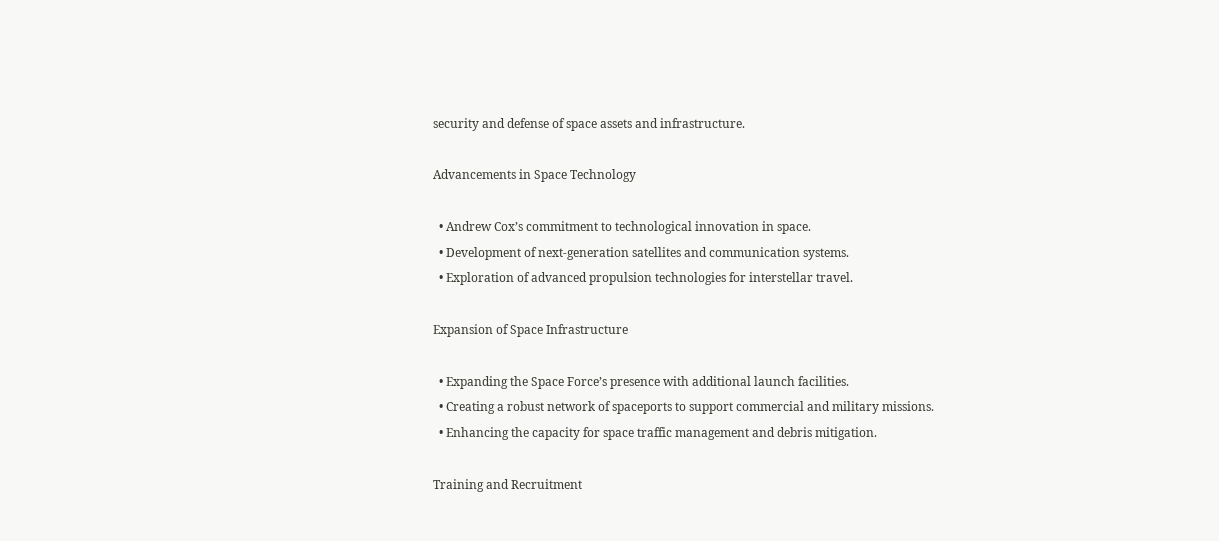security and defense of space assets and infrastructure.

Advancements in Space Technology

  • Andrew Cox’s commitment to technological innovation in space.
  • Development of next-generation satellites and communication systems.
  • Exploration of advanced propulsion technologies for interstellar travel.

Expansion of Space Infrastructure

  • Expanding the Space Force’s presence with additional launch facilities.
  • Creating a robust network of spaceports to support commercial and military missions.
  • Enhancing the capacity for space traffic management and debris mitigation.

Training and Recruitment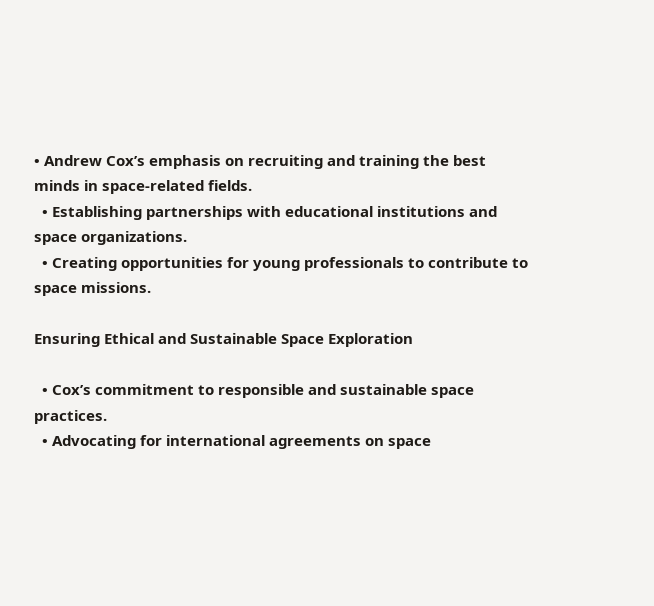• Andrew Cox’s emphasis on recruiting and training the best minds in space-related fields.
  • Establishing partnerships with educational institutions and space organizations.
  • Creating opportunities for young professionals to contribute to space missions.

Ensuring Ethical and Sustainable Space Exploration

  • Cox’s commitment to responsible and sustainable space practices.
  • Advocating for international agreements on space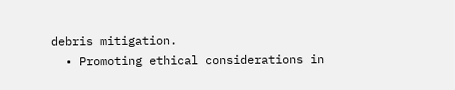debris mitigation.
  • Promoting ethical considerations in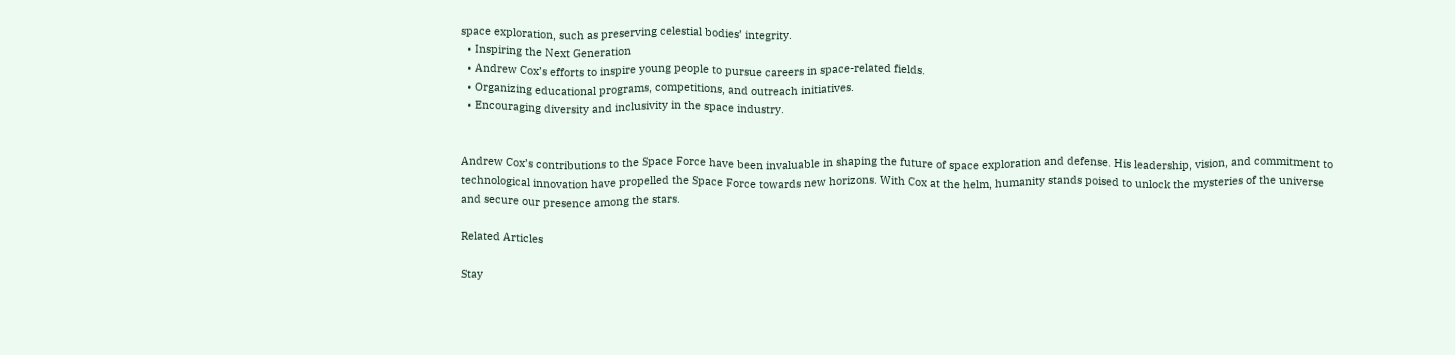space exploration, such as preserving celestial bodies’ integrity.
  • Inspiring the Next Generation
  • Andrew Cox’s efforts to inspire young people to pursue careers in space-related fields.
  • Organizing educational programs, competitions, and outreach initiatives.
  • Encouraging diversity and inclusivity in the space industry.


Andrew Cox’s contributions to the Space Force have been invaluable in shaping the future of space exploration and defense. His leadership, vision, and commitment to technological innovation have propelled the Space Force towards new horizons. With Cox at the helm, humanity stands poised to unlock the mysteries of the universe and secure our presence among the stars.

Related Articles

Stay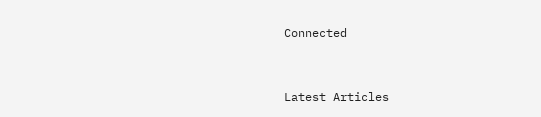Connected


Latest Articles